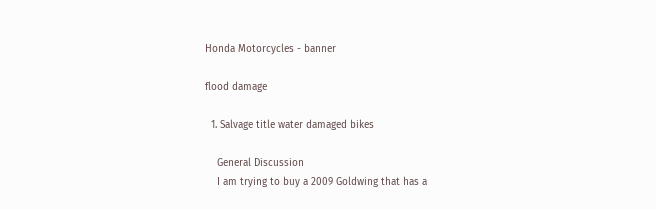Honda Motorcycles - banner

flood damage

  1. Salvage title water damaged bikes

    General Discussion
    I am trying to buy a 2009 Goldwing that has a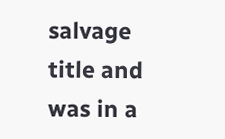salvage title and was in a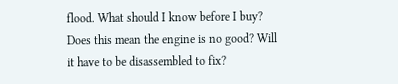flood. What should I know before I buy? Does this mean the engine is no good? Will it have to be disassembled to fix?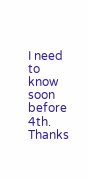I need to know soon before 4th. Thanks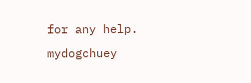for any help. mydogchuey